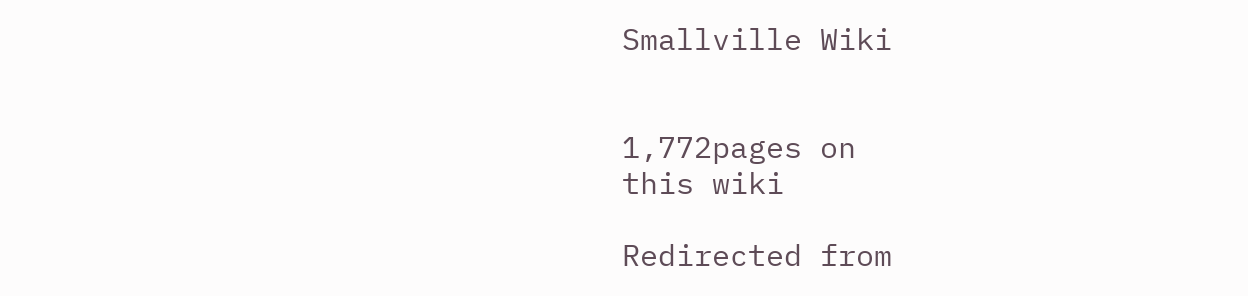Smallville Wiki


1,772pages on
this wiki

Redirected from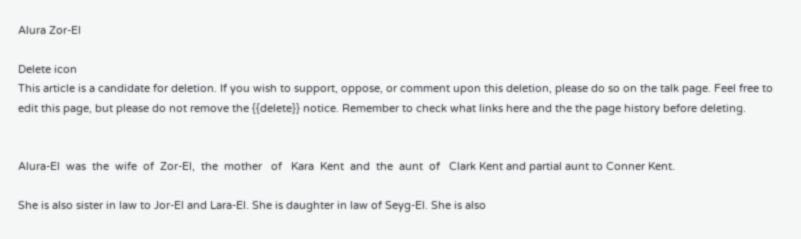Alura Zor-El

Delete icon
This article is a candidate for deletion. If you wish to support, oppose, or comment upon this deletion, please do so on the talk page. Feel free to edit this page, but please do not remove the {{delete}} notice. Remember to check what links here and the the page history before deleting.


Alura-El  was  the  wife  of  Zor-El,  the  mother   of   Kara  Kent  and  the  aunt  of   Clark Kent and partial aunt to Conner Kent.

She is also sister in law to Jor-El and Lara-El. She is daughter in law of Seyg-El. She is also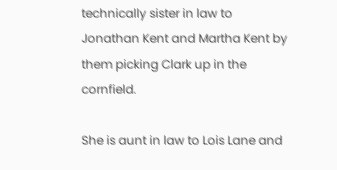technically sister in law to Jonathan Kent and Martha Kent by them picking Clark up in the cornfield.

She is aunt in law to Lois Lane and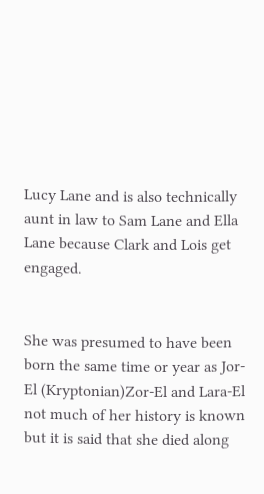Lucy Lane and is also technically aunt in law to Sam Lane and Ella Lane because Clark and Lois get engaged.


She was presumed to have been born the same time or year as Jor-El (Kryptonian)Zor-El and Lara-El not much of her history is known but it is said that she died along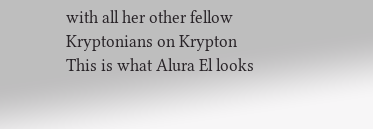with all her other fellow Kryptonians on Krypton
This is what Alura El looks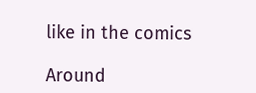like in the comics

Around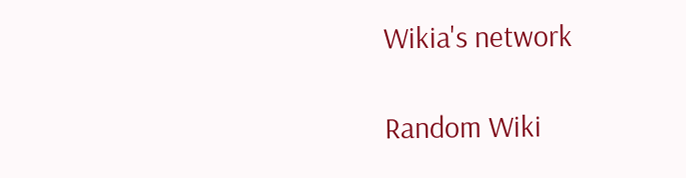Wikia's network

Random Wiki